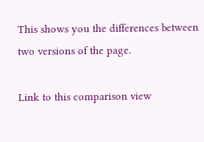This shows you the differences between two versions of the page.

Link to this comparison view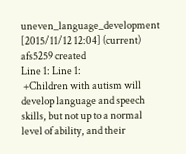uneven_language_development [2015/11/12 12:04] (current)
afs5259 created
Line 1: Line 1:
 +Children with autism will develop language and speech skills, but not up to a normal level of ability, and their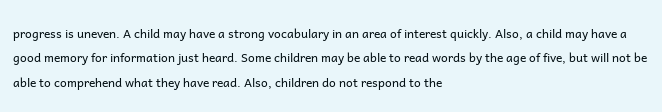progress is uneven. A child may have a strong vocabulary in an area of interest quickly. Also, a child may have a good memory for information just heard. Some children may be able to read words by the age of five, but will not be able to comprehend what they have read. Also, children do not respond to the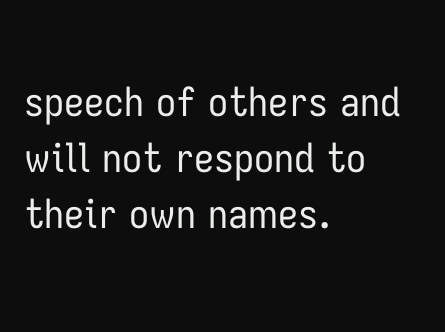speech of others and will not respond to their own names.